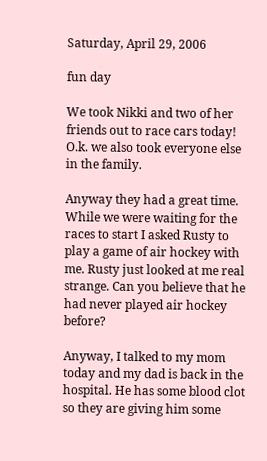Saturday, April 29, 2006

fun day

We took Nikki and two of her friends out to race cars today! O.k. we also took everyone else in the family.

Anyway they had a great time. While we were waiting for the races to start I asked Rusty to play a game of air hockey with me. Rusty just looked at me real strange. Can you believe that he had never played air hockey before?

Anyway, I talked to my mom today and my dad is back in the hospital. He has some blood clot so they are giving him some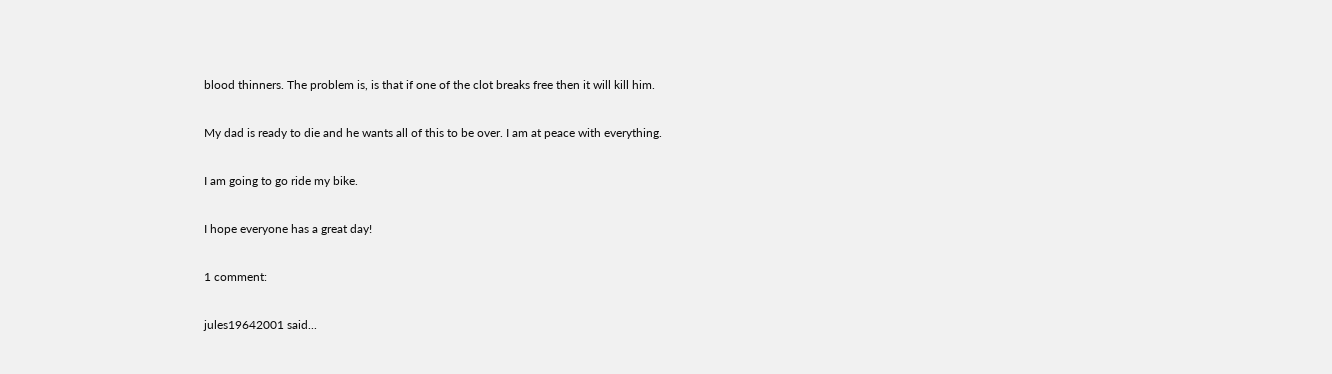blood thinners. The problem is, is that if one of the clot breaks free then it will kill him.

My dad is ready to die and he wants all of this to be over. I am at peace with everything.

I am going to go ride my bike.

I hope everyone has a great day!

1 comment:

jules19642001 said...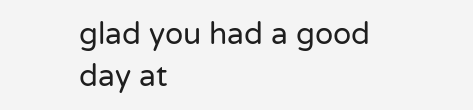glad you had a good day at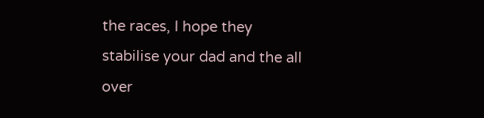the races, I hope they stabilise your dad and the all over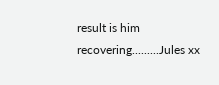result is him recovering.........Jules xx